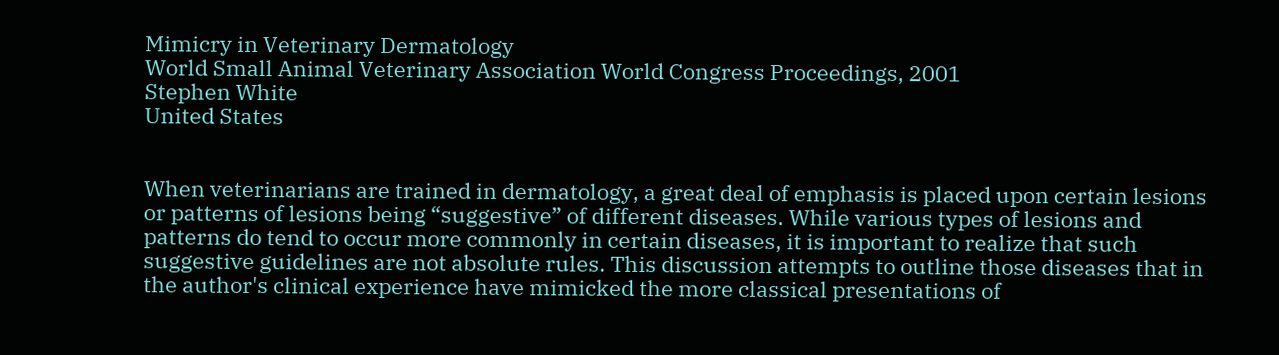Mimicry in Veterinary Dermatology
World Small Animal Veterinary Association World Congress Proceedings, 2001
Stephen White
United States


When veterinarians are trained in dermatology, a great deal of emphasis is placed upon certain lesions or patterns of lesions being “suggestive” of different diseases. While various types of lesions and patterns do tend to occur more commonly in certain diseases, it is important to realize that such suggestive guidelines are not absolute rules. This discussion attempts to outline those diseases that in the author's clinical experience have mimicked the more classical presentations of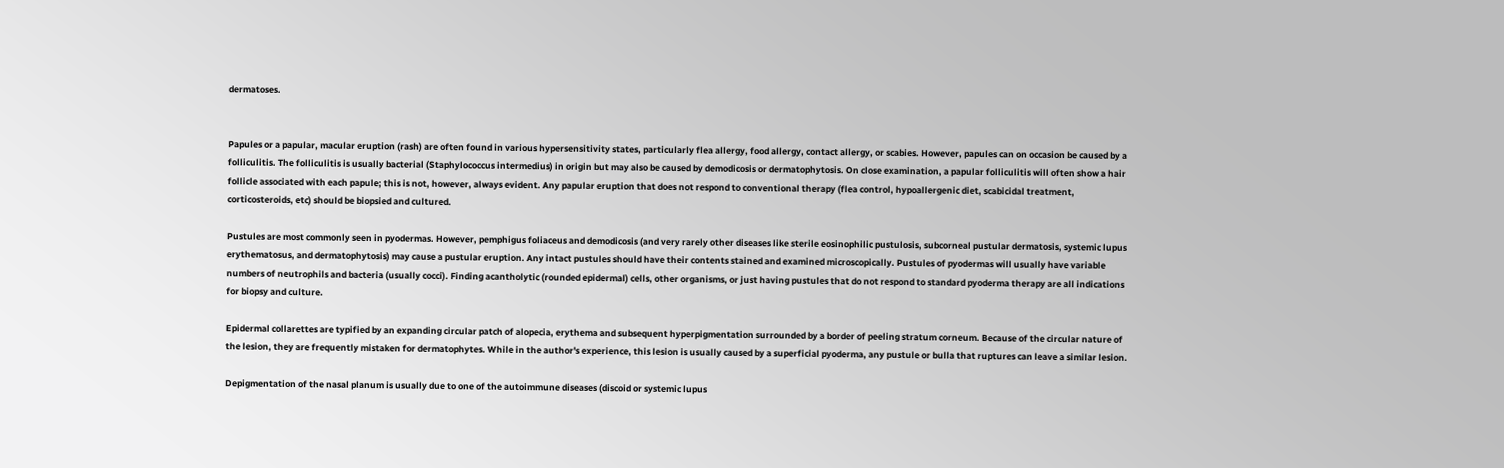dermatoses.


Papules or a papular, macular eruption (rash) are often found in various hypersensitivity states, particularly flea allergy, food allergy, contact allergy, or scabies. However, papules can on occasion be caused by a folliculitis. The folliculitis is usually bacterial (Staphylococcus intermedius) in origin but may also be caused by demodicosis or dermatophytosis. On close examination, a papular folliculitis will often show a hair follicle associated with each papule; this is not, however, always evident. Any papular eruption that does not respond to conventional therapy (flea control, hypoallergenic diet, scabicidal treatment, corticosteroids, etc) should be biopsied and cultured.

Pustules are most commonly seen in pyodermas. However, pemphigus foliaceus and demodicosis (and very rarely other diseases like sterile eosinophilic pustulosis, subcorneal pustular dermatosis, systemic lupus erythematosus, and dermatophytosis) may cause a pustular eruption. Any intact pustules should have their contents stained and examined microscopically. Pustules of pyodermas will usually have variable numbers of neutrophils and bacteria (usually cocci). Finding acantholytic (rounded epidermal) cells, other organisms, or just having pustules that do not respond to standard pyoderma therapy are all indications for biopsy and culture.

Epidermal collarettes are typified by an expanding circular patch of alopecia, erythema and subsequent hyperpigmentation surrounded by a border of peeling stratum corneum. Because of the circular nature of the lesion, they are frequently mistaken for dermatophytes. While in the author's experience, this lesion is usually caused by a superficial pyoderma, any pustule or bulla that ruptures can leave a similar lesion.

Depigmentation of the nasal planum is usually due to one of the autoimmune diseases (discoid or systemic lupus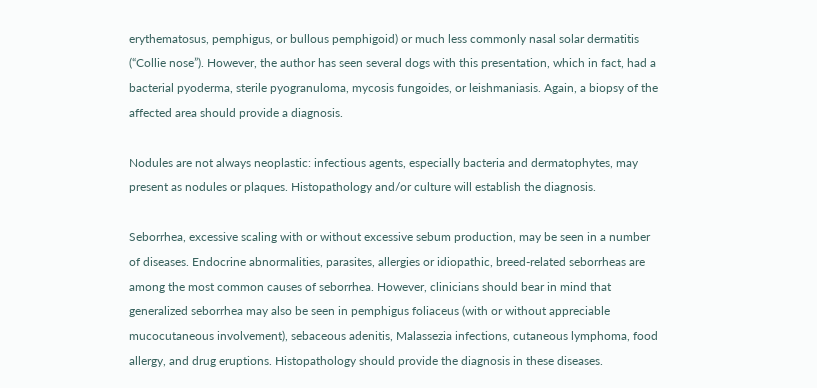erythematosus, pemphigus, or bullous pemphigoid) or much less commonly nasal solar dermatitis (“Collie nose”). However, the author has seen several dogs with this presentation, which in fact, had a bacterial pyoderma, sterile pyogranuloma, mycosis fungoides, or leishmaniasis. Again, a biopsy of the affected area should provide a diagnosis.

Nodules are not always neoplastic: infectious agents, especially bacteria and dermatophytes, may present as nodules or plaques. Histopathology and/or culture will establish the diagnosis.

Seborrhea, excessive scaling with or without excessive sebum production, may be seen in a number of diseases. Endocrine abnormalities, parasites, allergies or idiopathic, breed-related seborrheas are among the most common causes of seborrhea. However, clinicians should bear in mind that generalized seborrhea may also be seen in pemphigus foliaceus (with or without appreciable mucocutaneous involvement), sebaceous adenitis, Malassezia infections, cutaneous lymphoma, food allergy, and drug eruptions. Histopathology should provide the diagnosis in these diseases.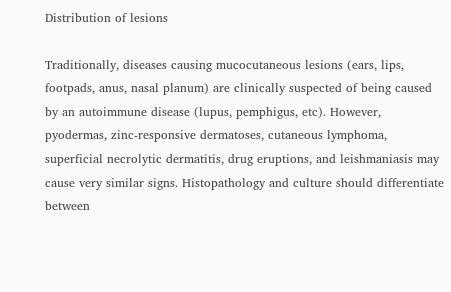Distribution of lesions

Traditionally, diseases causing mucocutaneous lesions (ears, lips, footpads, anus, nasal planum) are clinically suspected of being caused by an autoimmune disease (lupus, pemphigus, etc). However, pyodermas, zinc-responsive dermatoses, cutaneous lymphoma, superficial necrolytic dermatitis, drug eruptions, and leishmaniasis may cause very similar signs. Histopathology and culture should differentiate between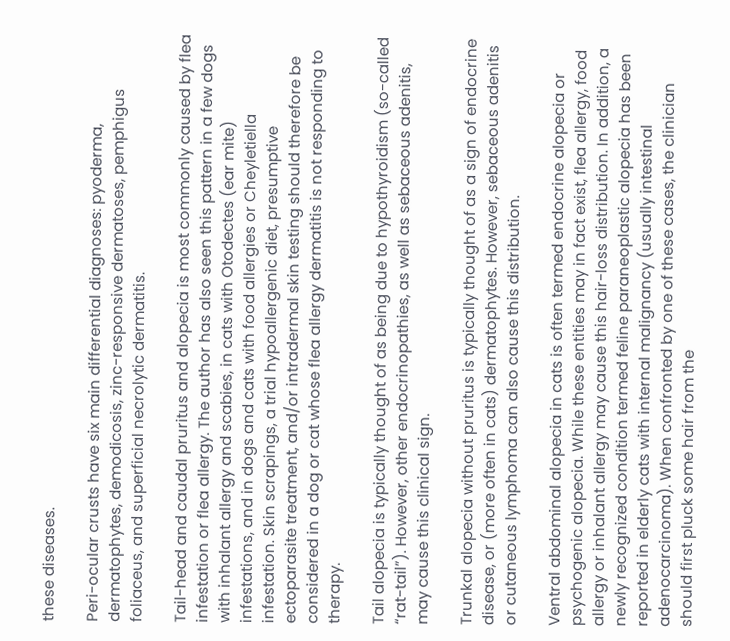these diseases.

Peri-ocular crusts have six main differential diagnoses: pyoderma, dermatophytes, demodicosis, zinc-responsive dermatoses, pemphigus foliaceus, and superficial necrolytic dermatitis.

Tail-head and caudal pruritus and alopecia is most commonly caused by flea infestation or flea allergy. The author has also seen this pattern in a few dogs with inhalant allergy and scabies, in cats with Otodectes (ear mite) infestations, and in dogs and cats with food allergies or Cheyletiella infestation. Skin scrapings, a trial hypoallergenic diet, presumptive ectoparasite treatment, and/or intradermal skin testing should therefore be considered in a dog or cat whose flea allergy dermatitis is not responding to therapy.

Tail alopecia is typically thought of as being due to hypothyroidism (so-called “rat-tail”). However, other endocrinopathies, as well as sebaceous adenitis, may cause this clinical sign.

Trunkal alopecia without pruritus is typically thought of as a sign of endocrine disease, or (more often in cats) dermatophytes. However, sebaceous adenitis or cutaneous lymphoma can also cause this distribution.

Ventral abdominal alopecia in cats is often termed endocrine alopecia or psychogenic alopecia. While these entities may in fact exist, flea allergy, food allergy or inhalant allergy may cause this hair-loss distribution. In addition, a newly recognized condition termed feline paraneoplastic alopecia has been reported in elderly cats with internal malignancy (usually intestinal adenocarcinoma). When confronted by one of these cases, the clinician should first pluck some hair from the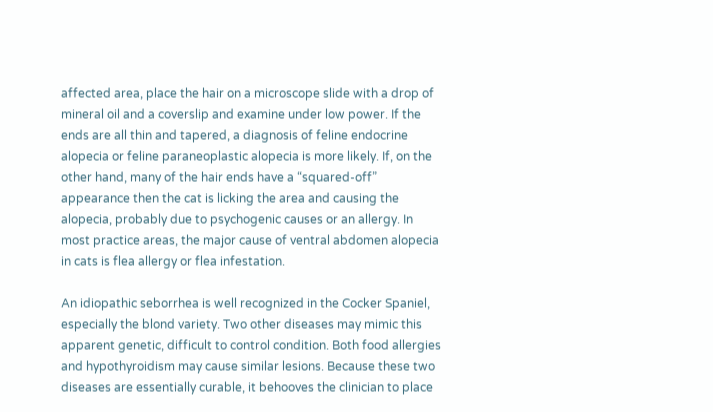affected area, place the hair on a microscope slide with a drop of mineral oil and a coverslip and examine under low power. If the ends are all thin and tapered, a diagnosis of feline endocrine alopecia or feline paraneoplastic alopecia is more likely. If, on the other hand, many of the hair ends have a “squared-off” appearance then the cat is licking the area and causing the alopecia, probably due to psychogenic causes or an allergy. In most practice areas, the major cause of ventral abdomen alopecia in cats is flea allergy or flea infestation.

An idiopathic seborrhea is well recognized in the Cocker Spaniel, especially the blond variety. Two other diseases may mimic this apparent genetic, difficult to control condition. Both food allergies and hypothyroidism may cause similar lesions. Because these two diseases are essentially curable, it behooves the clinician to place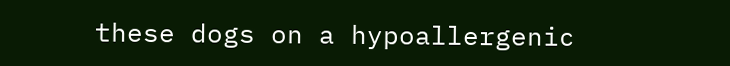these dogs on a hypoallergenic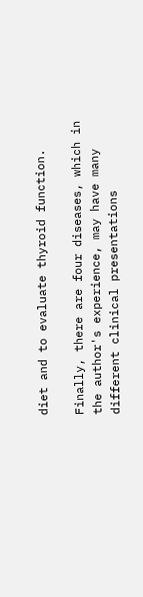diet and to evaluate thyroid function.

Finally, there are four diseases, which in the author's experience, may have many different clinical presentations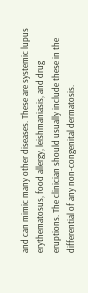and can mimic many other diseases. These are systemic lupus erythematosus, food allergy, leishmaniasis, and drug eruptions. The clinician should usually include these in the differential of any non-congenital dermatosis.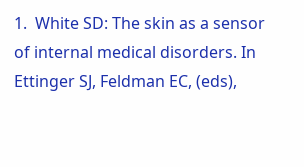1.  White SD: The skin as a sensor of internal medical disorders. In Ettinger SJ, Feldman EC, (eds),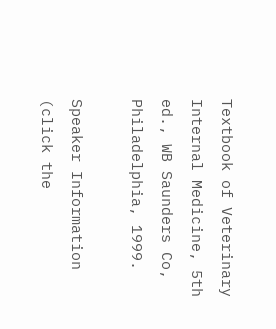Textbook of Veterinary Internal Medicine, 5th ed., WB Saunders Co, Philadelphia, 1999.

Speaker Information
(click the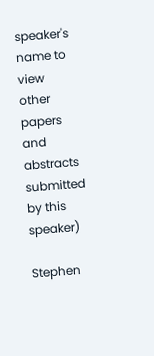speaker's name to view other papers and abstracts submitted by this speaker)

Stephen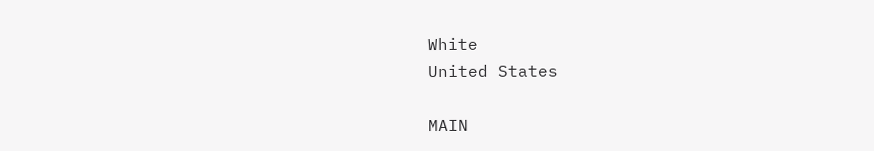White
United States

MAIN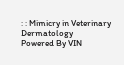: : Mimicry in Veterinary Dermatology
Powered By VIN